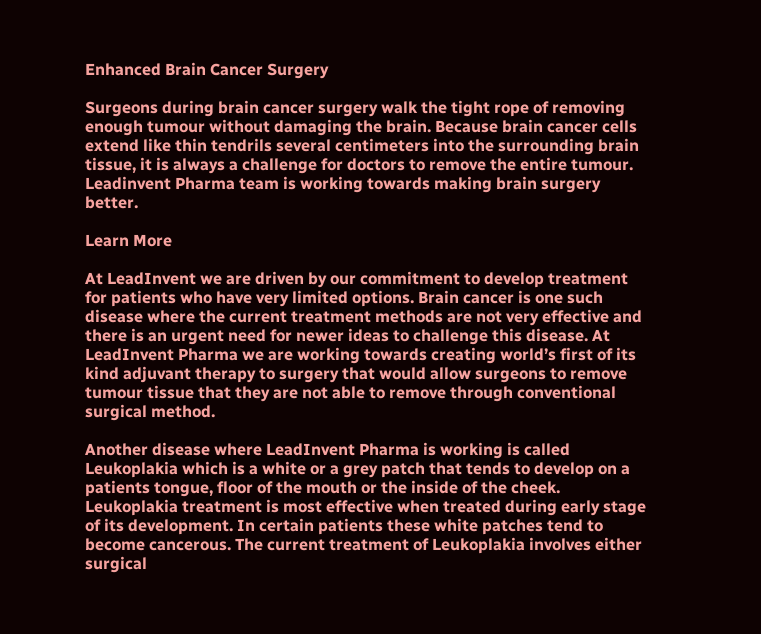Enhanced Brain Cancer Surgery

Surgeons during brain cancer surgery walk the tight rope of removing enough tumour without damaging the brain. Because brain cancer cells extend like thin tendrils several centimeters into the surrounding brain tissue, it is always a challenge for doctors to remove the entire tumour. Leadinvent Pharma team is working towards making brain surgery better.

Learn More

At LeadInvent we are driven by our commitment to develop treatment for patients who have very limited options. Brain cancer is one such disease where the current treatment methods are not very effective and there is an urgent need for newer ideas to challenge this disease. At LeadInvent Pharma we are working towards creating world’s first of its kind adjuvant therapy to surgery that would allow surgeons to remove tumour tissue that they are not able to remove through conventional surgical method.

Another disease where LeadInvent Pharma is working is called Leukoplakia which is a white or a grey patch that tends to develop on a patients tongue, floor of the mouth or the inside of the cheek.  Leukoplakia treatment is most effective when treated during early stage of its development. In certain patients these white patches tend to become cancerous. The current treatment of Leukoplakia involves either surgical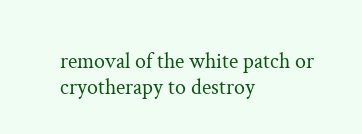removal of the white patch or cryotherapy to destroy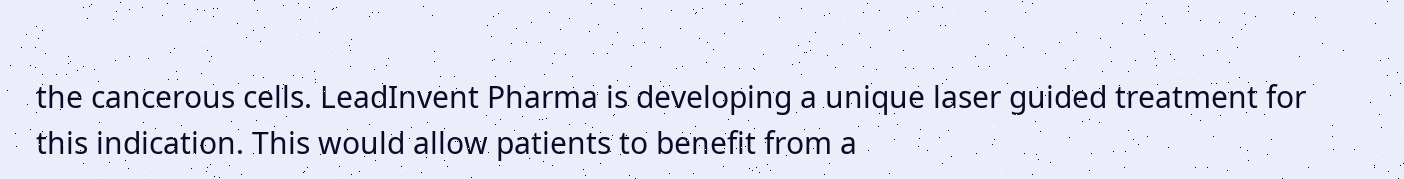the cancerous cells. LeadInvent Pharma is developing a unique laser guided treatment for this indication. This would allow patients to benefit from a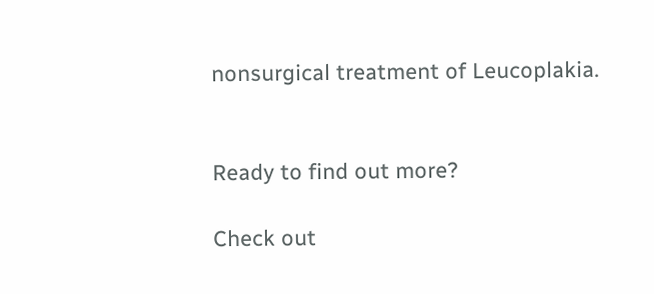nonsurgical treatment of Leucoplakia.


Ready to find out more?

Check out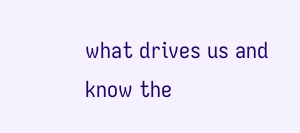what drives us and know the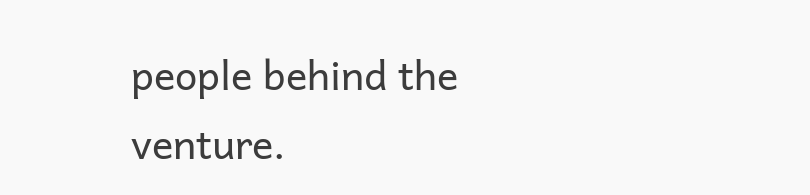people behind the venture.